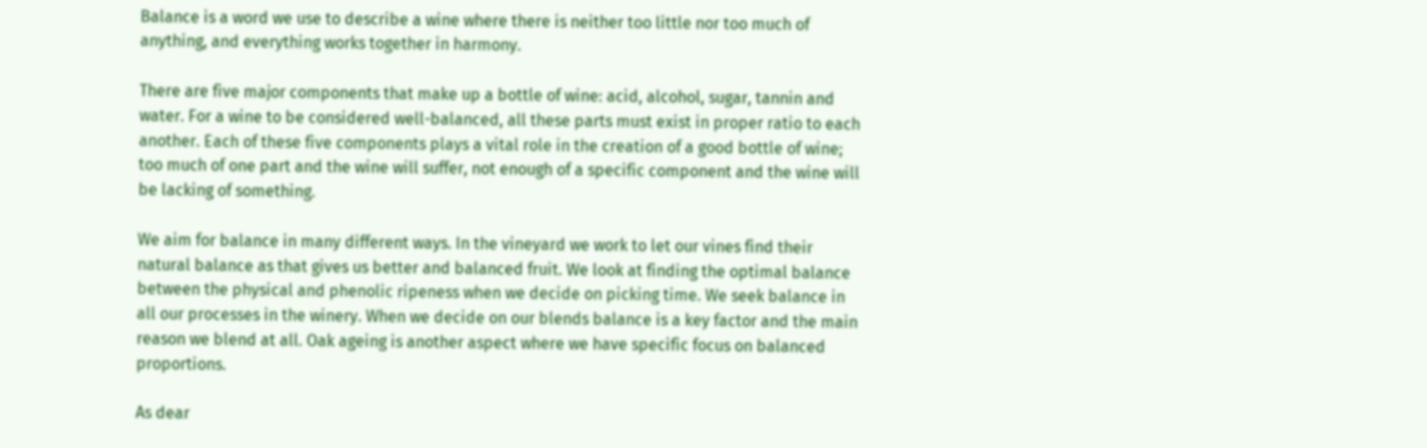Balance is a word we use to describe a wine where there is neither too little nor too much of anything, and everything works together in harmony.

There are five major components that make up a bottle of wine: acid, alcohol, sugar, tannin and water. For a wine to be considered well-balanced, all these parts must exist in proper ratio to each another. Each of these five components plays a vital role in the creation of a good bottle of wine; too much of one part and the wine will suffer, not enough of a specific component and the wine will be lacking of something.

We aim for balance in many different ways. In the vineyard we work to let our vines find their natural balance as that gives us better and balanced fruit. We look at finding the optimal balance between the physical and phenolic ripeness when we decide on picking time. We seek balance in all our processes in the winery. When we decide on our blends balance is a key factor and the main reason we blend at all. Oak ageing is another aspect where we have specific focus on balanced proportions.

As dear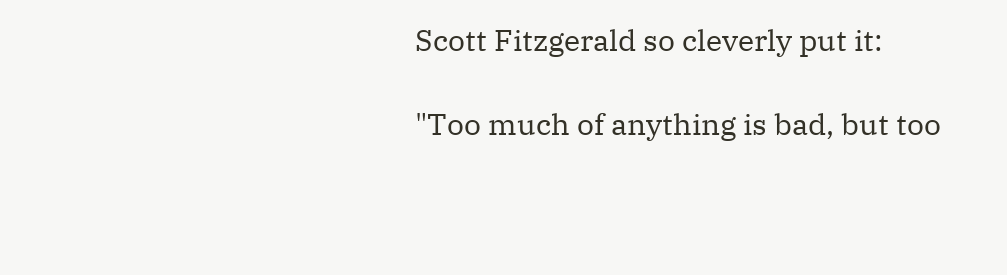Scott Fitzgerald so cleverly put it:

"Too much of anything is bad, but too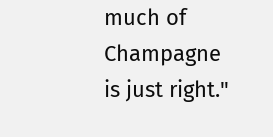much of Champagne is just right."